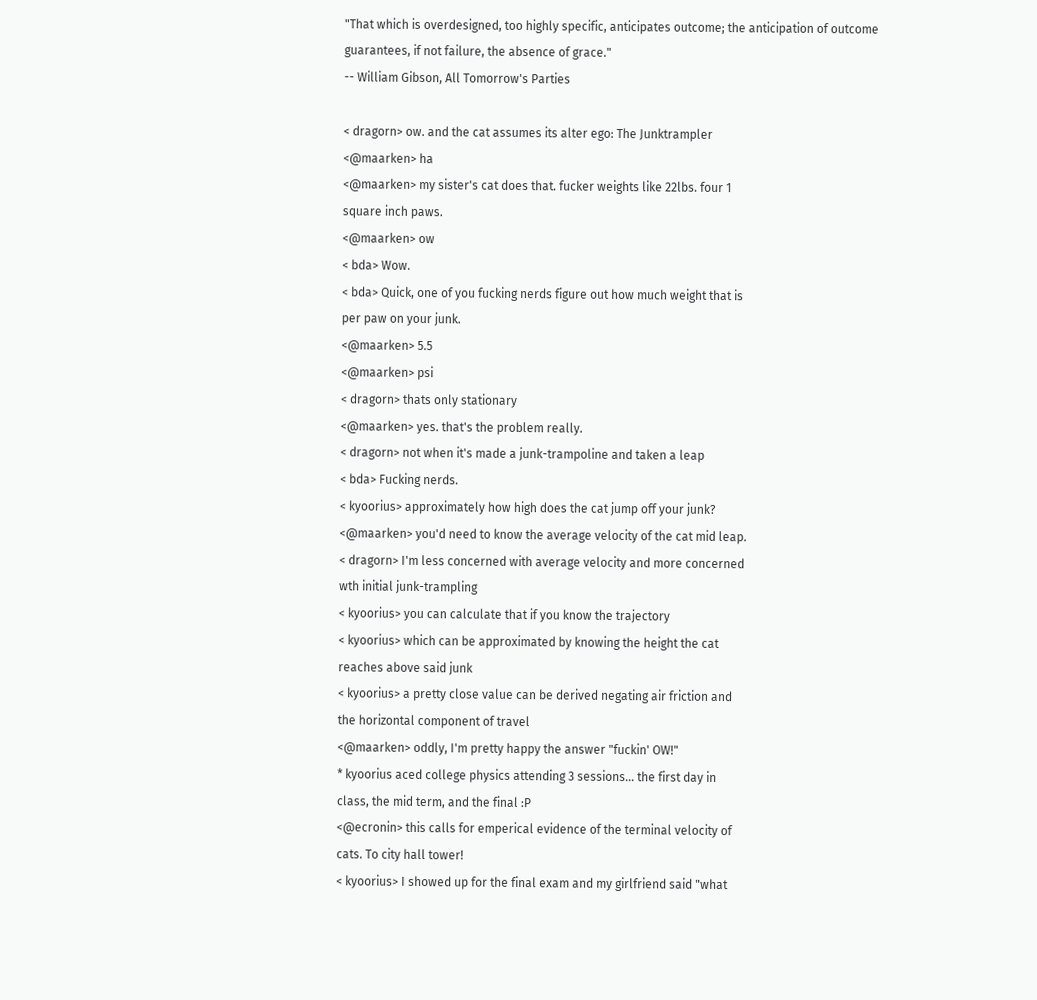"That which is overdesigned, too highly specific, anticipates outcome; the anticipation of outcome guarantees, if not failure, the absence of grace."
-- William Gibson, All Tomorrow's Parties

< dragorn> ow. and the cat assumes its alter ego: The Junktrampler
<@maarken> ha
<@maarken> my sister's cat does that. fucker weights like 22lbs. four 1
square inch paws.
<@maarken> ow
< bda> Wow.
< bda> Quick, one of you fucking nerds figure out how much weight that is
per paw on your junk.
<@maarken> 5.5
<@maarken> psi
< dragorn> thats only stationary
<@maarken> yes. that's the problem really.
< dragorn> not when it's made a junk-trampoline and taken a leap
< bda> Fucking nerds.
< kyoorius> approximately how high does the cat jump off your junk?
<@maarken> you'd need to know the average velocity of the cat mid leap.
< dragorn> I'm less concerned with average velocity and more concerned
wth initial junk-trampling
< kyoorius> you can calculate that if you know the trajectory
< kyoorius> which can be approximated by knowing the height the cat
reaches above said junk
< kyoorius> a pretty close value can be derived negating air friction and
the horizontal component of travel
<@maarken> oddly, I'm pretty happy the answer "fuckin' OW!"
* kyoorius aced college physics attending 3 sessions... the first day in
class, the mid term, and the final :P
<@ecronin> this calls for emperical evidence of the terminal velocity of
cats. To city hall tower!
< kyoorius> I showed up for the final exam and my girlfriend said "what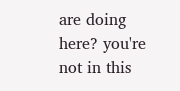are doing here? you're not in this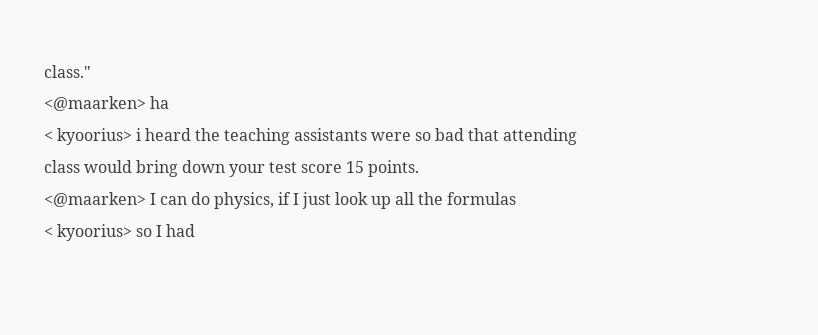class."
<@maarken> ha
< kyoorius> i heard the teaching assistants were so bad that attending
class would bring down your test score 15 points.
<@maarken> I can do physics, if I just look up all the formulas
< kyoorius> so I had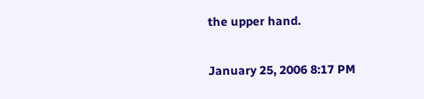the upper hand.

January 25, 2006 8:17 PM